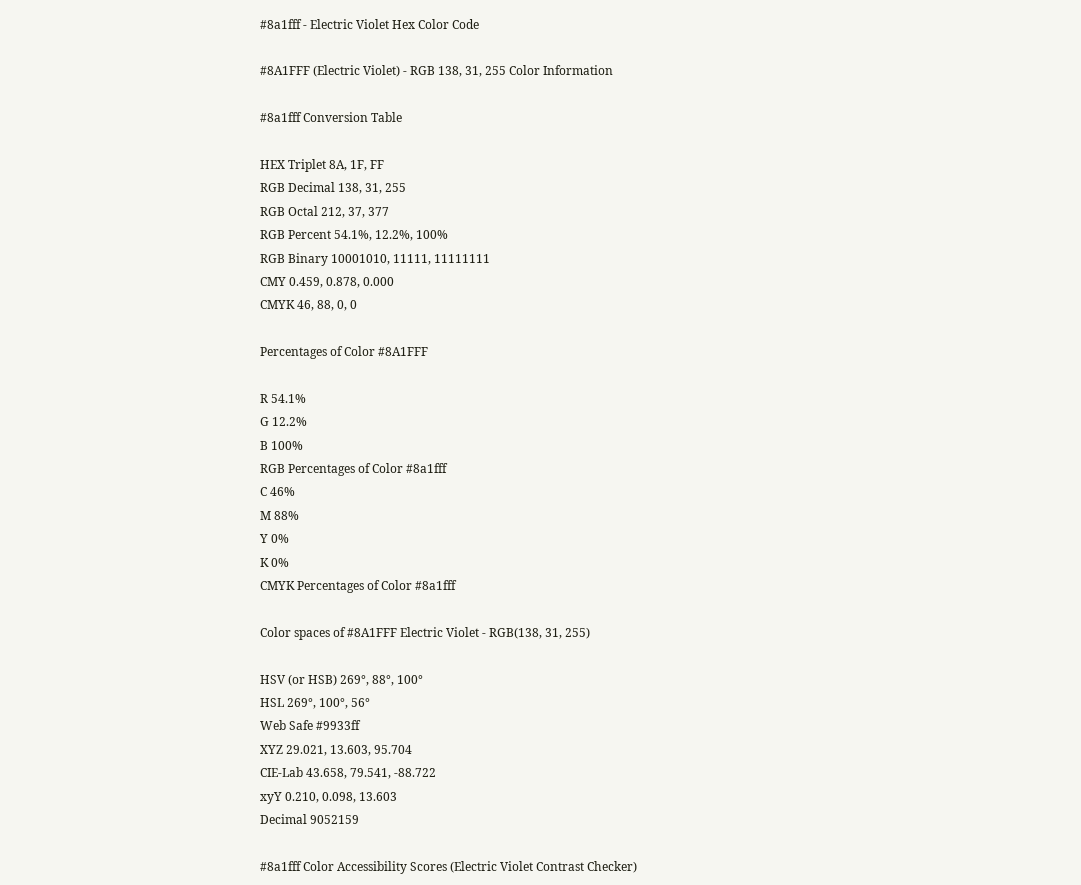#8a1fff - Electric Violet Hex Color Code

#8A1FFF (Electric Violet) - RGB 138, 31, 255 Color Information

#8a1fff Conversion Table

HEX Triplet 8A, 1F, FF
RGB Decimal 138, 31, 255
RGB Octal 212, 37, 377
RGB Percent 54.1%, 12.2%, 100%
RGB Binary 10001010, 11111, 11111111
CMY 0.459, 0.878, 0.000
CMYK 46, 88, 0, 0

Percentages of Color #8A1FFF

R 54.1%
G 12.2%
B 100%
RGB Percentages of Color #8a1fff
C 46%
M 88%
Y 0%
K 0%
CMYK Percentages of Color #8a1fff

Color spaces of #8A1FFF Electric Violet - RGB(138, 31, 255)

HSV (or HSB) 269°, 88°, 100°
HSL 269°, 100°, 56°
Web Safe #9933ff
XYZ 29.021, 13.603, 95.704
CIE-Lab 43.658, 79.541, -88.722
xyY 0.210, 0.098, 13.603
Decimal 9052159

#8a1fff Color Accessibility Scores (Electric Violet Contrast Checker)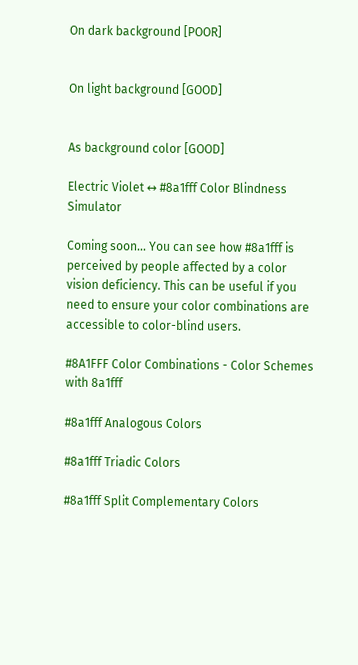On dark background [POOR]


On light background [GOOD]


As background color [GOOD]

Electric Violet ↔ #8a1fff Color Blindness Simulator

Coming soon... You can see how #8a1fff is perceived by people affected by a color vision deficiency. This can be useful if you need to ensure your color combinations are accessible to color-blind users.

#8A1FFF Color Combinations - Color Schemes with 8a1fff

#8a1fff Analogous Colors

#8a1fff Triadic Colors

#8a1fff Split Complementary Colors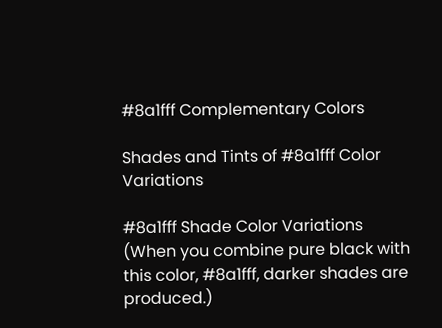#8a1fff Complementary Colors

Shades and Tints of #8a1fff Color Variations

#8a1fff Shade Color Variations (When you combine pure black with this color, #8a1fff, darker shades are produced.)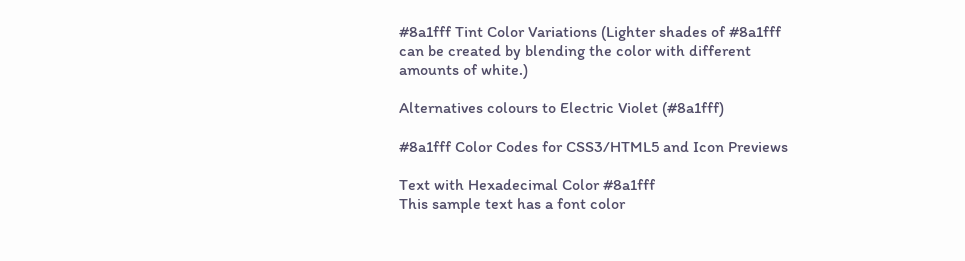#8a1fff Tint Color Variations (Lighter shades of #8a1fff can be created by blending the color with different amounts of white.)

Alternatives colours to Electric Violet (#8a1fff)

#8a1fff Color Codes for CSS3/HTML5 and Icon Previews

Text with Hexadecimal Color #8a1fff
This sample text has a font color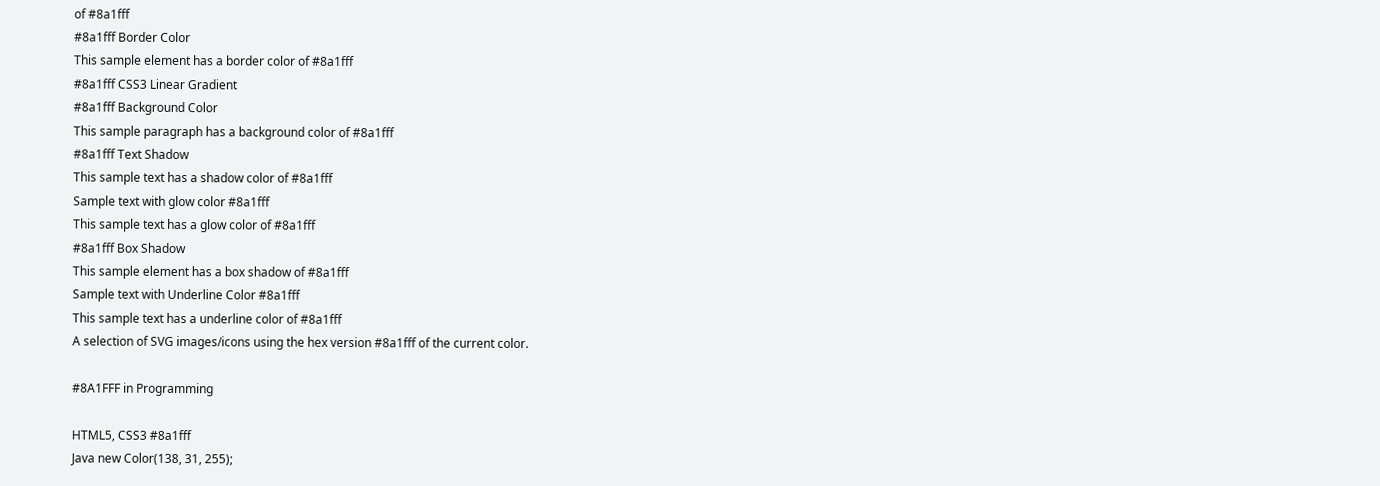of #8a1fff
#8a1fff Border Color
This sample element has a border color of #8a1fff
#8a1fff CSS3 Linear Gradient
#8a1fff Background Color
This sample paragraph has a background color of #8a1fff
#8a1fff Text Shadow
This sample text has a shadow color of #8a1fff
Sample text with glow color #8a1fff
This sample text has a glow color of #8a1fff
#8a1fff Box Shadow
This sample element has a box shadow of #8a1fff
Sample text with Underline Color #8a1fff
This sample text has a underline color of #8a1fff
A selection of SVG images/icons using the hex version #8a1fff of the current color.

#8A1FFF in Programming

HTML5, CSS3 #8a1fff
Java new Color(138, 31, 255);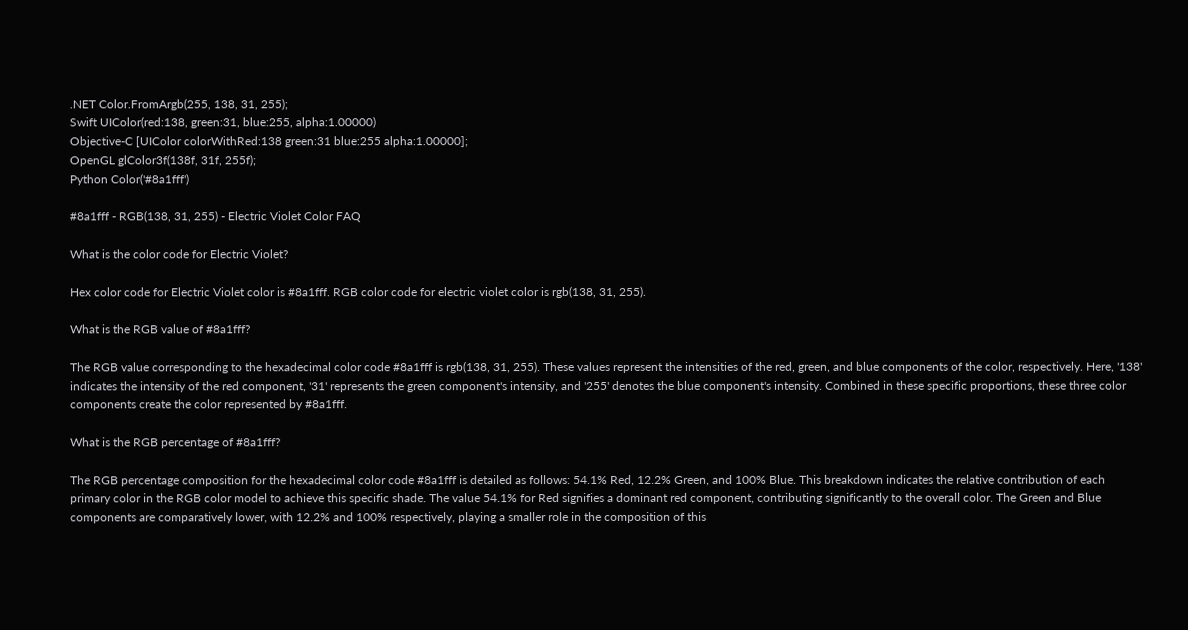.NET Color.FromArgb(255, 138, 31, 255);
Swift UIColor(red:138, green:31, blue:255, alpha:1.00000)
Objective-C [UIColor colorWithRed:138 green:31 blue:255 alpha:1.00000];
OpenGL glColor3f(138f, 31f, 255f);
Python Color('#8a1fff')

#8a1fff - RGB(138, 31, 255) - Electric Violet Color FAQ

What is the color code for Electric Violet?

Hex color code for Electric Violet color is #8a1fff. RGB color code for electric violet color is rgb(138, 31, 255).

What is the RGB value of #8a1fff?

The RGB value corresponding to the hexadecimal color code #8a1fff is rgb(138, 31, 255). These values represent the intensities of the red, green, and blue components of the color, respectively. Here, '138' indicates the intensity of the red component, '31' represents the green component's intensity, and '255' denotes the blue component's intensity. Combined in these specific proportions, these three color components create the color represented by #8a1fff.

What is the RGB percentage of #8a1fff?

The RGB percentage composition for the hexadecimal color code #8a1fff is detailed as follows: 54.1% Red, 12.2% Green, and 100% Blue. This breakdown indicates the relative contribution of each primary color in the RGB color model to achieve this specific shade. The value 54.1% for Red signifies a dominant red component, contributing significantly to the overall color. The Green and Blue components are comparatively lower, with 12.2% and 100% respectively, playing a smaller role in the composition of this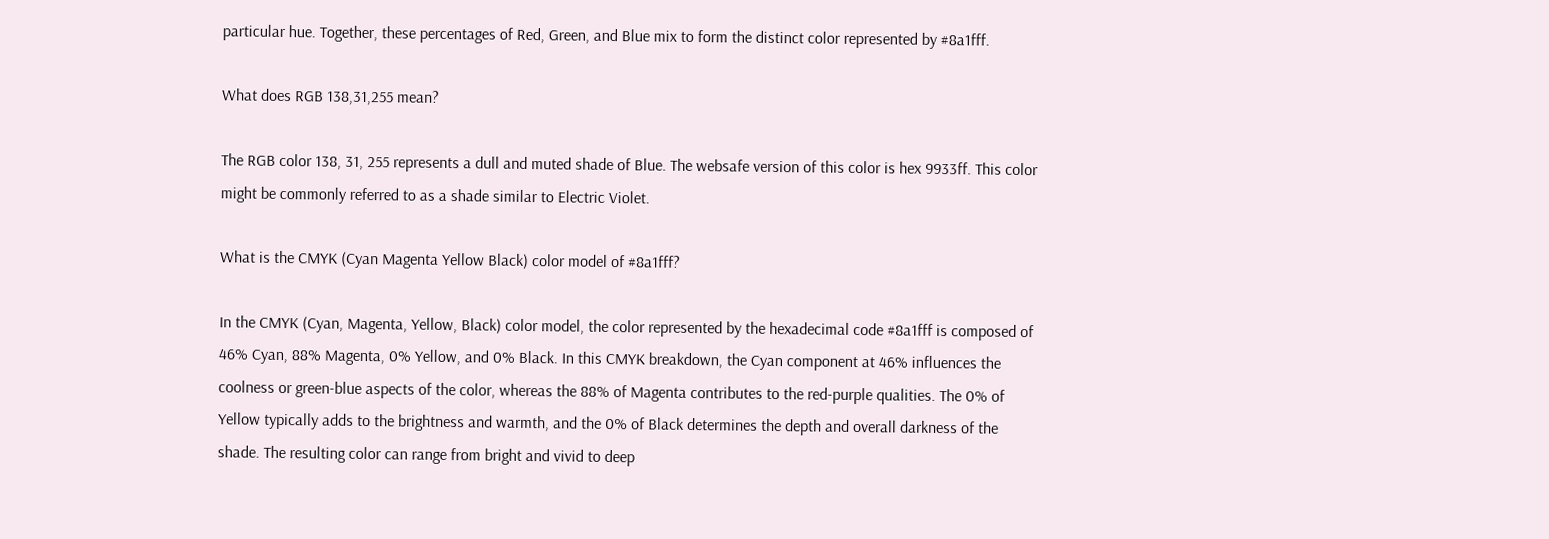particular hue. Together, these percentages of Red, Green, and Blue mix to form the distinct color represented by #8a1fff.

What does RGB 138,31,255 mean?

The RGB color 138, 31, 255 represents a dull and muted shade of Blue. The websafe version of this color is hex 9933ff. This color might be commonly referred to as a shade similar to Electric Violet.

What is the CMYK (Cyan Magenta Yellow Black) color model of #8a1fff?

In the CMYK (Cyan, Magenta, Yellow, Black) color model, the color represented by the hexadecimal code #8a1fff is composed of 46% Cyan, 88% Magenta, 0% Yellow, and 0% Black. In this CMYK breakdown, the Cyan component at 46% influences the coolness or green-blue aspects of the color, whereas the 88% of Magenta contributes to the red-purple qualities. The 0% of Yellow typically adds to the brightness and warmth, and the 0% of Black determines the depth and overall darkness of the shade. The resulting color can range from bright and vivid to deep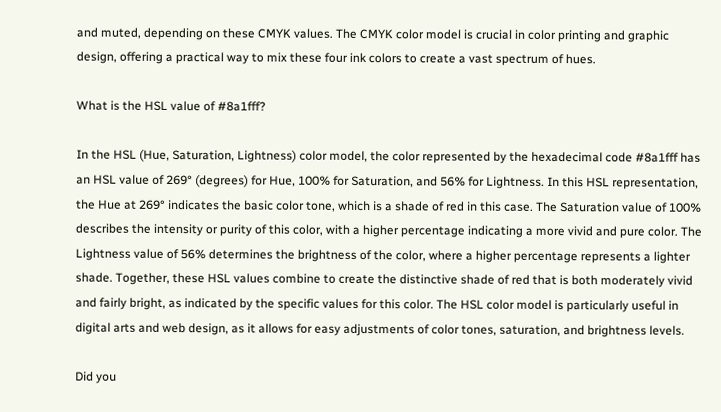and muted, depending on these CMYK values. The CMYK color model is crucial in color printing and graphic design, offering a practical way to mix these four ink colors to create a vast spectrum of hues.

What is the HSL value of #8a1fff?

In the HSL (Hue, Saturation, Lightness) color model, the color represented by the hexadecimal code #8a1fff has an HSL value of 269° (degrees) for Hue, 100% for Saturation, and 56% for Lightness. In this HSL representation, the Hue at 269° indicates the basic color tone, which is a shade of red in this case. The Saturation value of 100% describes the intensity or purity of this color, with a higher percentage indicating a more vivid and pure color. The Lightness value of 56% determines the brightness of the color, where a higher percentage represents a lighter shade. Together, these HSL values combine to create the distinctive shade of red that is both moderately vivid and fairly bright, as indicated by the specific values for this color. The HSL color model is particularly useful in digital arts and web design, as it allows for easy adjustments of color tones, saturation, and brightness levels.

Did you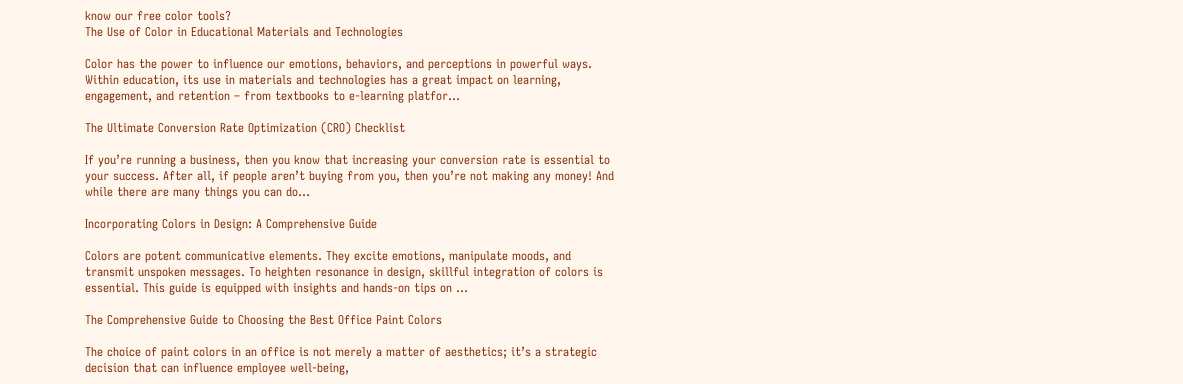know our free color tools?
The Use of Color in Educational Materials and Technologies

Color has the power to influence our emotions, behaviors, and perceptions in powerful ways. Within education, its use in materials and technologies has a great impact on learning, engagement, and retention – from textbooks to e-learning platfor...

The Ultimate Conversion Rate Optimization (CRO) Checklist

If you’re running a business, then you know that increasing your conversion rate is essential to your success. After all, if people aren’t buying from you, then you’re not making any money! And while there are many things you can do...

Incorporating Colors in Design: A Comprehensive Guide

Colors are potent communicative elements. They excite emotions, manipulate moods, and transmit unspoken messages. To heighten resonance in design, skillful integration of colors is essential. This guide is equipped with insights and hands-on tips on ...

The Comprehensive Guide to Choosing the Best Office Paint Colors

The choice of paint colors in an office is not merely a matter of aesthetics; it’s a strategic decision that can influence employee well-being,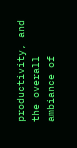productivity, and the overall ambiance of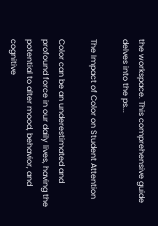the workspace. This comprehensive guide delves into the ps...

The Impact of Color on Student Attention

Color can be an underestimated and profound force in our daily lives, having the potential to alter mood, behavior, and cognitive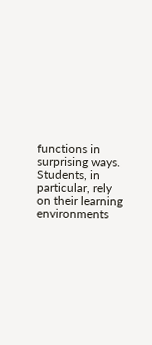functions in surprising ways. Students, in particular, rely on their learning environments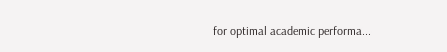for optimal academic performa...